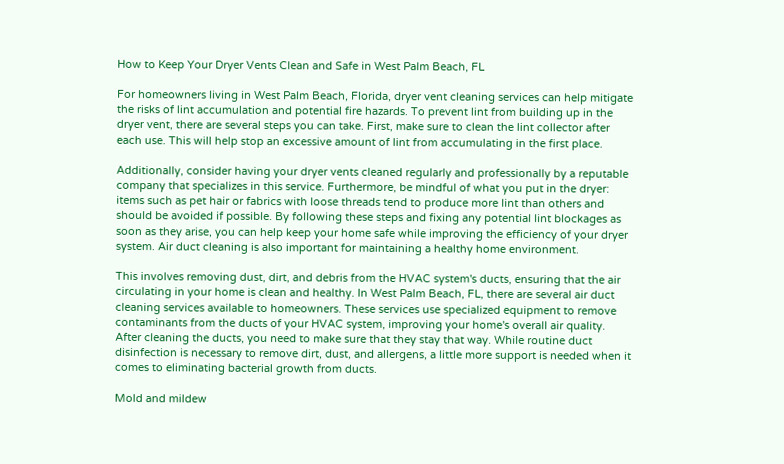How to Keep Your Dryer Vents Clean and Safe in West Palm Beach, FL

For homeowners living in West Palm Beach, Florida, dryer vent cleaning services can help mitigate the risks of lint accumulation and potential fire hazards. To prevent lint from building up in the dryer vent, there are several steps you can take. First, make sure to clean the lint collector after each use. This will help stop an excessive amount of lint from accumulating in the first place.

Additionally, consider having your dryer vents cleaned regularly and professionally by a reputable company that specializes in this service. Furthermore, be mindful of what you put in the dryer: items such as pet hair or fabrics with loose threads tend to produce more lint than others and should be avoided if possible. By following these steps and fixing any potential lint blockages as soon as they arise, you can help keep your home safe while improving the efficiency of your dryer system. Air duct cleaning is also important for maintaining a healthy home environment.

This involves removing dust, dirt, and debris from the HVAC system's ducts, ensuring that the air circulating in your home is clean and healthy. In West Palm Beach, FL, there are several air duct cleaning services available to homeowners. These services use specialized equipment to remove contaminants from the ducts of your HVAC system, improving your home's overall air quality. After cleaning the ducts, you need to make sure that they stay that way. While routine duct disinfection is necessary to remove dirt, dust, and allergens, a little more support is needed when it comes to eliminating bacterial growth from ducts.

Mold and mildew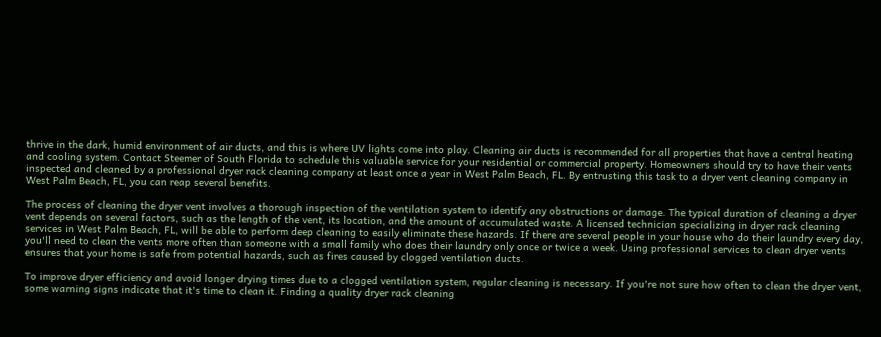thrive in the dark, humid environment of air ducts, and this is where UV lights come into play. Cleaning air ducts is recommended for all properties that have a central heating and cooling system. Contact Steemer of South Florida to schedule this valuable service for your residential or commercial property. Homeowners should try to have their vents inspected and cleaned by a professional dryer rack cleaning company at least once a year in West Palm Beach, FL. By entrusting this task to a dryer vent cleaning company in West Palm Beach, FL, you can reap several benefits.

The process of cleaning the dryer vent involves a thorough inspection of the ventilation system to identify any obstructions or damage. The typical duration of cleaning a dryer vent depends on several factors, such as the length of the vent, its location, and the amount of accumulated waste. A licensed technician specializing in dryer rack cleaning services in West Palm Beach, FL, will be able to perform deep cleaning to easily eliminate these hazards. If there are several people in your house who do their laundry every day, you'll need to clean the vents more often than someone with a small family who does their laundry only once or twice a week. Using professional services to clean dryer vents ensures that your home is safe from potential hazards, such as fires caused by clogged ventilation ducts.

To improve dryer efficiency and avoid longer drying times due to a clogged ventilation system, regular cleaning is necessary. If you're not sure how often to clean the dryer vent, some warning signs indicate that it's time to clean it. Finding a quality dryer rack cleaning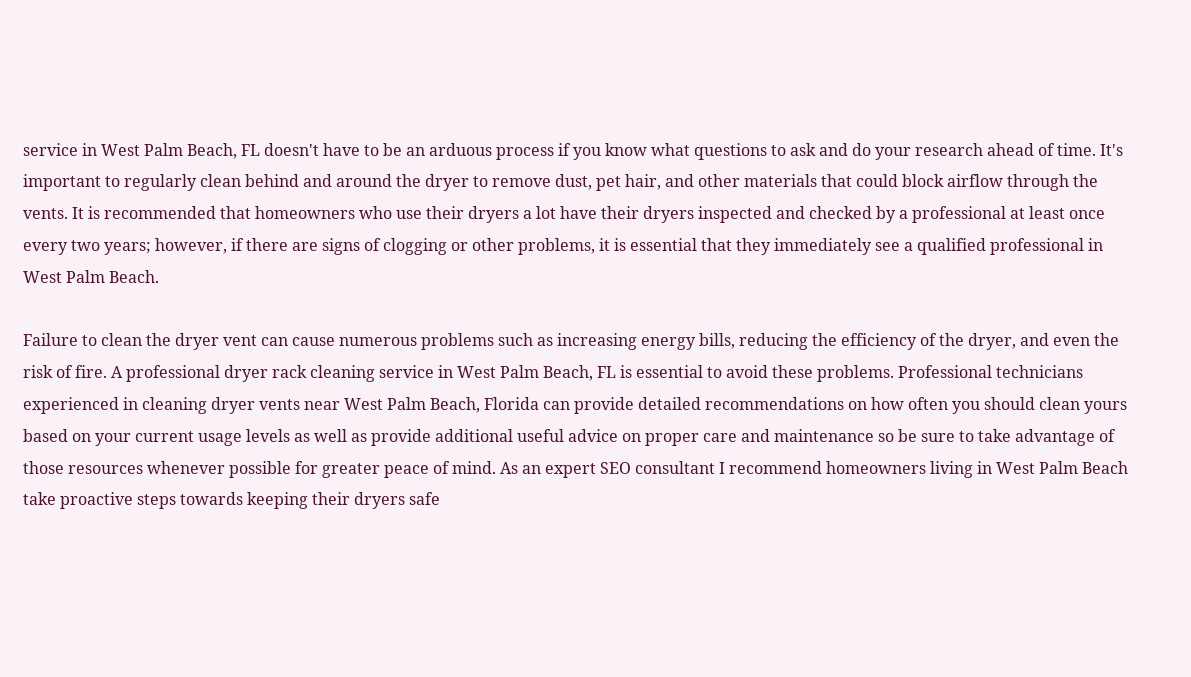service in West Palm Beach, FL doesn't have to be an arduous process if you know what questions to ask and do your research ahead of time. It's important to regularly clean behind and around the dryer to remove dust, pet hair, and other materials that could block airflow through the vents. It is recommended that homeowners who use their dryers a lot have their dryers inspected and checked by a professional at least once every two years; however, if there are signs of clogging or other problems, it is essential that they immediately see a qualified professional in West Palm Beach.

Failure to clean the dryer vent can cause numerous problems such as increasing energy bills, reducing the efficiency of the dryer, and even the risk of fire. A professional dryer rack cleaning service in West Palm Beach, FL is essential to avoid these problems. Professional technicians experienced in cleaning dryer vents near West Palm Beach, Florida can provide detailed recommendations on how often you should clean yours based on your current usage levels as well as provide additional useful advice on proper care and maintenance so be sure to take advantage of those resources whenever possible for greater peace of mind. As an expert SEO consultant I recommend homeowners living in West Palm Beach take proactive steps towards keeping their dryers safe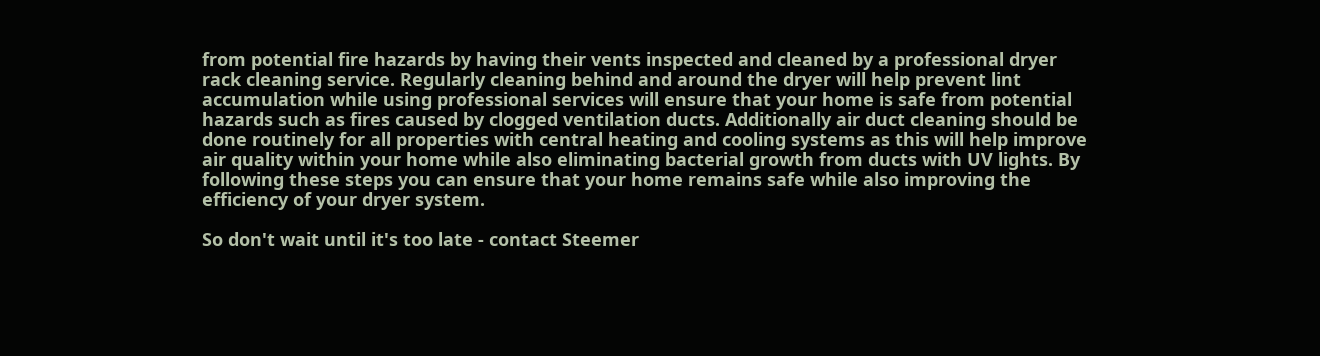from potential fire hazards by having their vents inspected and cleaned by a professional dryer rack cleaning service. Regularly cleaning behind and around the dryer will help prevent lint accumulation while using professional services will ensure that your home is safe from potential hazards such as fires caused by clogged ventilation ducts. Additionally air duct cleaning should be done routinely for all properties with central heating and cooling systems as this will help improve air quality within your home while also eliminating bacterial growth from ducts with UV lights. By following these steps you can ensure that your home remains safe while also improving the efficiency of your dryer system.

So don't wait until it's too late - contact Steemer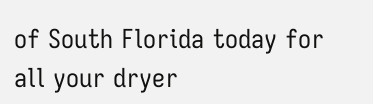of South Florida today for all your dryer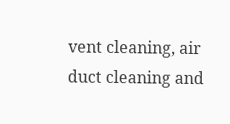vent cleaning, air duct cleaning and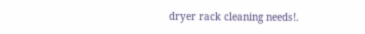dryer rack cleaning needs!.